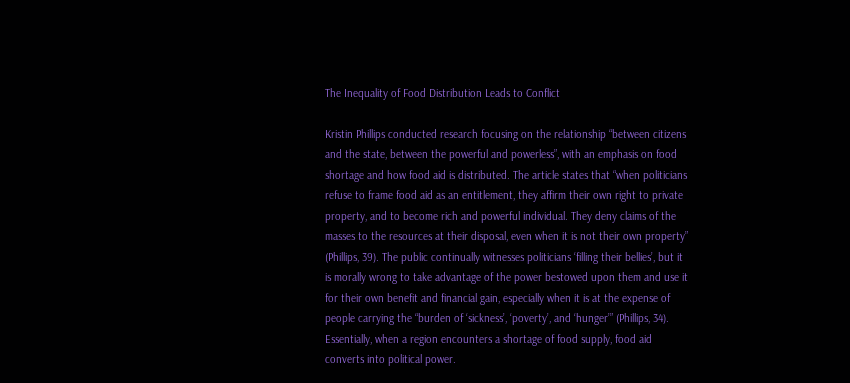The Inequality of Food Distribution Leads to Conflict

Kristin Phillips conducted research focusing on the relationship “between citizens and the state, between the powerful and powerless”, with an emphasis on food shortage and how food aid is distributed. The article states that “when politicians refuse to frame food aid as an entitlement, they affirm their own right to private property, and to become rich and powerful individual. They deny claims of the masses to the resources at their disposal, even when it is not their own property” (Phillips, 39). The public continually witnesses politicians ‘filling their bellies’, but it is morally wrong to take advantage of the power bestowed upon them and use it for their own benefit and financial gain, especially when it is at the expense of people carrying the “burden of ‘sickness’, ‘poverty’, and ‘hunger’” (Phillips, 34). Essentially, when a region encounters a shortage of food supply, food aid converts into political power.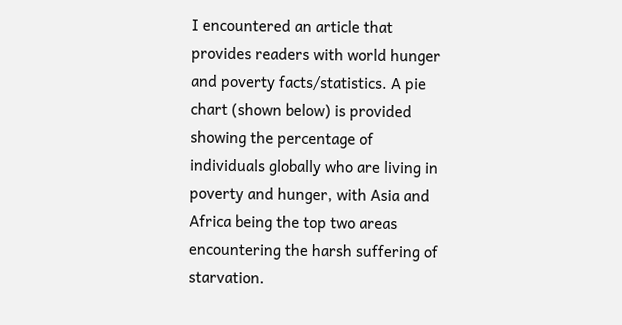I encountered an article that provides readers with world hunger and poverty facts/statistics. A pie chart (shown below) is provided showing the percentage of individuals globally who are living in poverty and hunger, with Asia and Africa being the top two areas encountering the harsh suffering of starvation.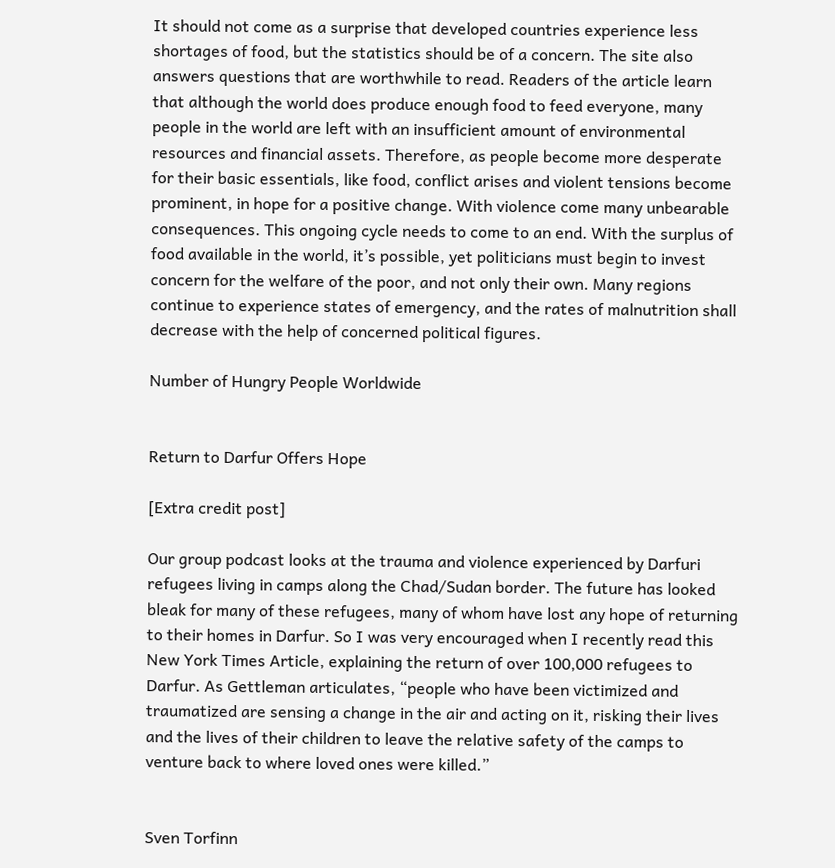It should not come as a surprise that developed countries experience less shortages of food, but the statistics should be of a concern. The site also answers questions that are worthwhile to read. Readers of the article learn that although the world does produce enough food to feed everyone, many people in the world are left with an insufficient amount of environmental resources and financial assets. Therefore, as people become more desperate for their basic essentials, like food, conflict arises and violent tensions become prominent, in hope for a positive change. With violence come many unbearable consequences. This ongoing cycle needs to come to an end. With the surplus of food available in the world, it’s possible, yet politicians must begin to invest concern for the welfare of the poor, and not only their own. Many regions continue to experience states of emergency, and the rates of malnutrition shall decrease with the help of concerned political figures.

Number of Hungry People Worldwide


Return to Darfur Offers Hope

[Extra credit post]

Our group podcast looks at the trauma and violence experienced by Darfuri refugees living in camps along the Chad/Sudan border. The future has looked bleak for many of these refugees, many of whom have lost any hope of returning to their homes in Darfur. So I was very encouraged when I recently read this New York Times Article, explaining the return of over 100,000 refugees to Darfur. As Gettleman articulates, “people who have been victimized and traumatized are sensing a change in the air and acting on it, risking their lives and the lives of their children to leave the relative safety of the camps to venture back to where loved ones were killed.”


Sven Torfinn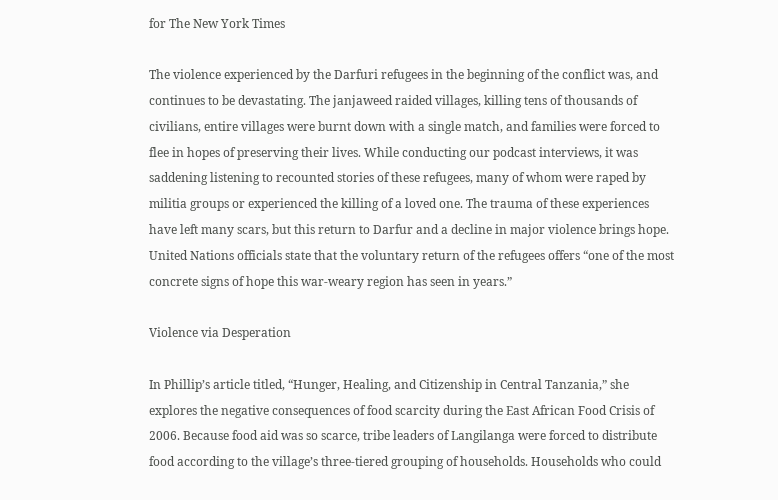for The New York Times

The violence experienced by the Darfuri refugees in the beginning of the conflict was, and continues to be devastating. The janjaweed raided villages, killing tens of thousands of civilians, entire villages were burnt down with a single match, and families were forced to flee in hopes of preserving their lives. While conducting our podcast interviews, it was saddening listening to recounted stories of these refugees, many of whom were raped by militia groups or experienced the killing of a loved one. The trauma of these experiences have left many scars, but this return to Darfur and a decline in major violence brings hope. United Nations officials state that the voluntary return of the refugees offers “one of the most concrete signs of hope this war-weary region has seen in years.”

Violence via Desperation

In Phillip’s article titled, “Hunger, Healing, and Citizenship in Central Tanzania,” she explores the negative consequences of food scarcity during the East African Food Crisis of 2006. Because food aid was so scarce, tribe leaders of Langilanga were forced to distribute food according to the village’s three-tiered grouping of households. Households who could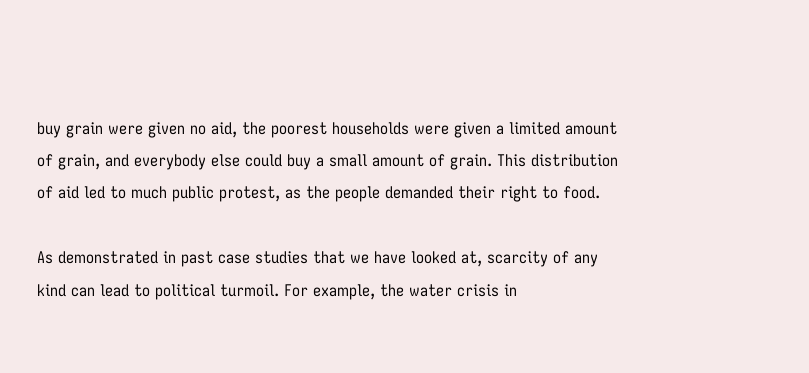buy grain were given no aid, the poorest households were given a limited amount of grain, and everybody else could buy a small amount of grain. This distribution of aid led to much public protest, as the people demanded their right to food.

As demonstrated in past case studies that we have looked at, scarcity of any kind can lead to political turmoil. For example, the water crisis in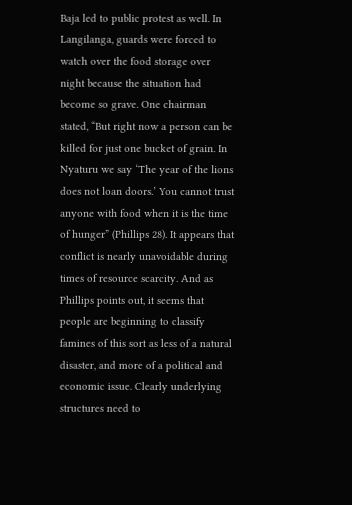Baja led to public protest as well. In Langilanga, guards were forced to watch over the food storage over night because the situation had become so grave. One chairman stated, “But right now a person can be killed for just one bucket of grain. In Nyaturu we say ‘The year of the lions does not loan doors.’ You cannot trust anyone with food when it is the time of hunger” (Phillips 28). It appears that conflict is nearly unavoidable during times of resource scarcity. And as Phillips points out, it seems that people are beginning to classify famines of this sort as less of a natural disaster, and more of a political and economic issue. Clearly underlying structures need to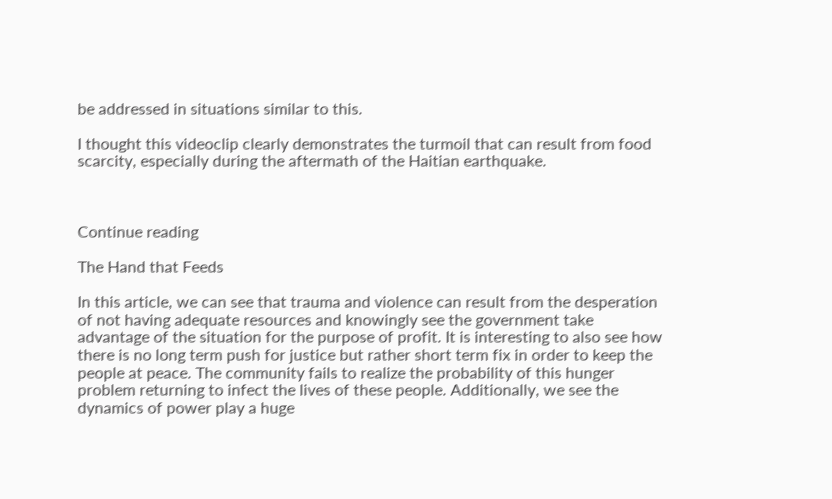be addressed in situations similar to this.

I thought this videoclip clearly demonstrates the turmoil that can result from food scarcity, especially during the aftermath of the Haitian earthquake.



Continue reading

The Hand that Feeds

In this article, we can see that trauma and violence can result from the desperation of not having adequate resources and knowingly see the government take advantage of the situation for the purpose of profit. It is interesting to also see how there is no long term push for justice but rather short term fix in order to keep the people at peace. The community fails to realize the probability of this hunger problem returning to infect the lives of these people. Additionally, we see the dynamics of power play a huge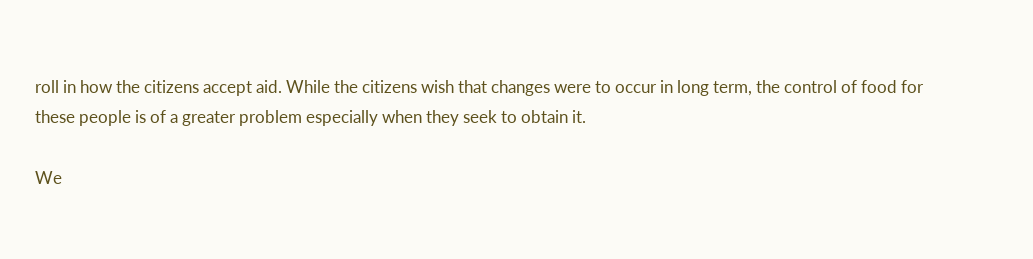roll in how the citizens accept aid. While the citizens wish that changes were to occur in long term, the control of food for these people is of a greater problem especially when they seek to obtain it.

We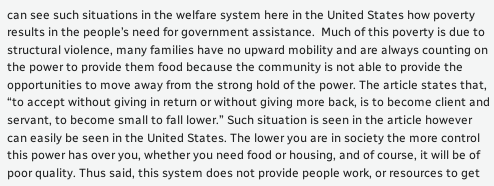can see such situations in the welfare system here in the United States how poverty results in the people’s need for government assistance.  Much of this poverty is due to structural violence, many families have no upward mobility and are always counting on the power to provide them food because the community is not able to provide the opportunities to move away from the strong hold of the power. The article states that, “to accept without giving in return or without giving more back, is to become client and servant, to become small to fall lower.” Such situation is seen in the article however can easily be seen in the United States. The lower you are in society the more control this power has over you, whether you need food or housing, and of course, it will be of poor quality. Thus said, this system does not provide people work, or resources to get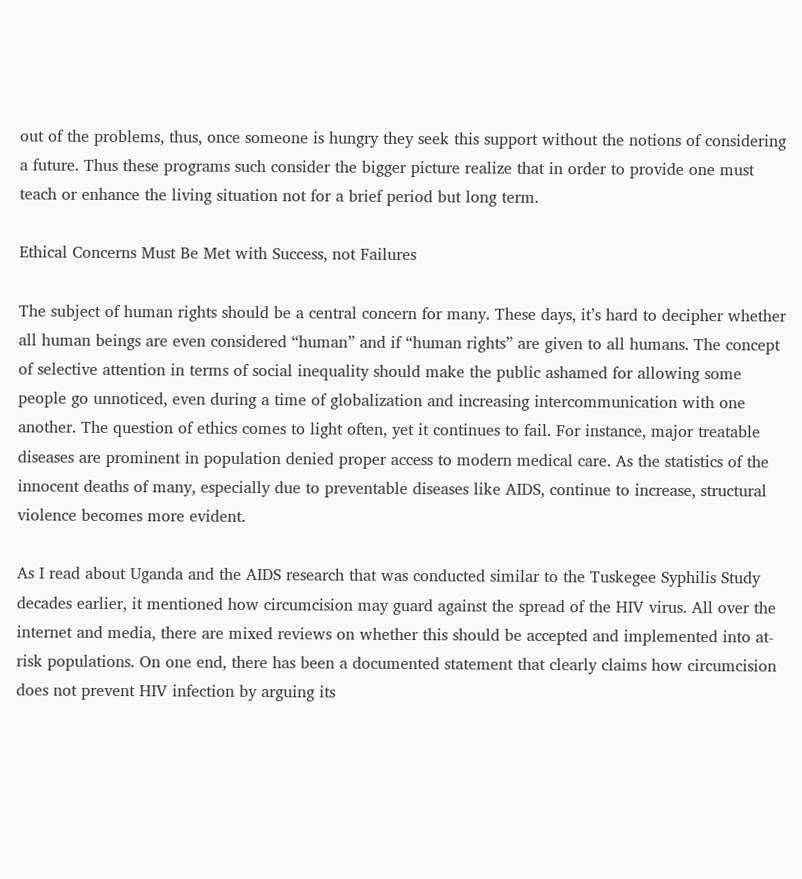out of the problems, thus, once someone is hungry they seek this support without the notions of considering a future. Thus these programs such consider the bigger picture realize that in order to provide one must teach or enhance the living situation not for a brief period but long term.

Ethical Concerns Must Be Met with Success, not Failures

The subject of human rights should be a central concern for many. These days, it’s hard to decipher whether all human beings are even considered “human” and if “human rights” are given to all humans. The concept of selective attention in terms of social inequality should make the public ashamed for allowing some people go unnoticed, even during a time of globalization and increasing intercommunication with one another. The question of ethics comes to light often, yet it continues to fail. For instance, major treatable diseases are prominent in population denied proper access to modern medical care. As the statistics of the innocent deaths of many, especially due to preventable diseases like AIDS, continue to increase, structural violence becomes more evident.

As I read about Uganda and the AIDS research that was conducted similar to the Tuskegee Syphilis Study decades earlier, it mentioned how circumcision may guard against the spread of the HIV virus. All over the internet and media, there are mixed reviews on whether this should be accepted and implemented into at-risk populations. On one end, there has been a documented statement that clearly claims how circumcision does not prevent HIV infection by arguing its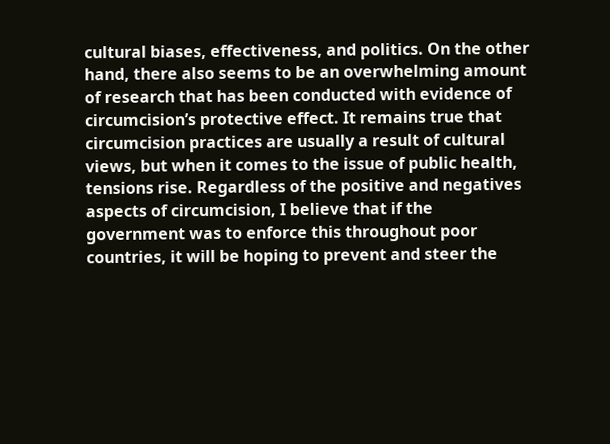cultural biases, effectiveness, and politics. On the other hand, there also seems to be an overwhelming amount of research that has been conducted with evidence of circumcision’s protective effect. It remains true that circumcision practices are usually a result of cultural views, but when it comes to the issue of public health, tensions rise. Regardless of the positive and negatives aspects of circumcision, I believe that if the government was to enforce this throughout poor countries, it will be hoping to prevent and steer the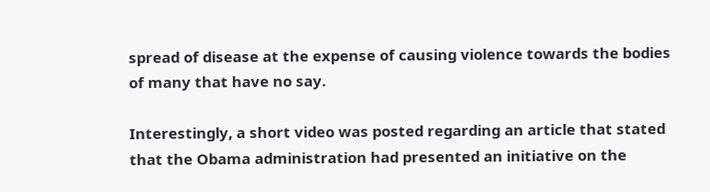spread of disease at the expense of causing violence towards the bodies of many that have no say.

Interestingly, a short video was posted regarding an article that stated that the Obama administration had presented an initiative on the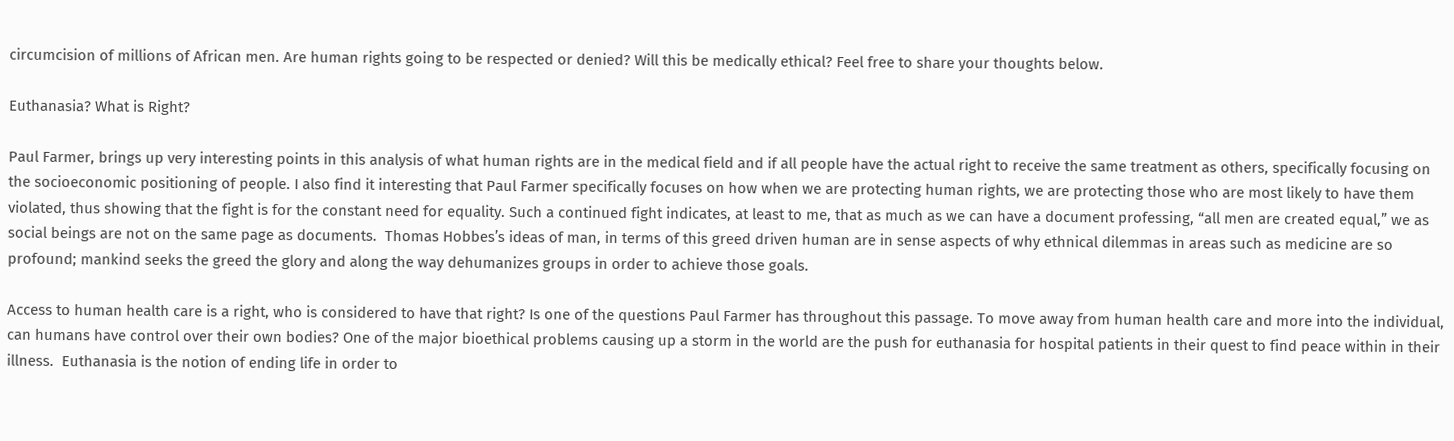circumcision of millions of African men. Are human rights going to be respected or denied? Will this be medically ethical? Feel free to share your thoughts below.

Euthanasia? What is Right?

Paul Farmer, brings up very interesting points in this analysis of what human rights are in the medical field and if all people have the actual right to receive the same treatment as others, specifically focusing on the socioeconomic positioning of people. I also find it interesting that Paul Farmer specifically focuses on how when we are protecting human rights, we are protecting those who are most likely to have them violated, thus showing that the fight is for the constant need for equality. Such a continued fight indicates, at least to me, that as much as we can have a document professing, “all men are created equal,” we as social beings are not on the same page as documents.  Thomas Hobbes’s ideas of man, in terms of this greed driven human are in sense aspects of why ethnical dilemmas in areas such as medicine are so profound; mankind seeks the greed the glory and along the way dehumanizes groups in order to achieve those goals.

Access to human health care is a right, who is considered to have that right? Is one of the questions Paul Farmer has throughout this passage. To move away from human health care and more into the individual, can humans have control over their own bodies? One of the major bioethical problems causing up a storm in the world are the push for euthanasia for hospital patients in their quest to find peace within in their illness.  Euthanasia is the notion of ending life in order to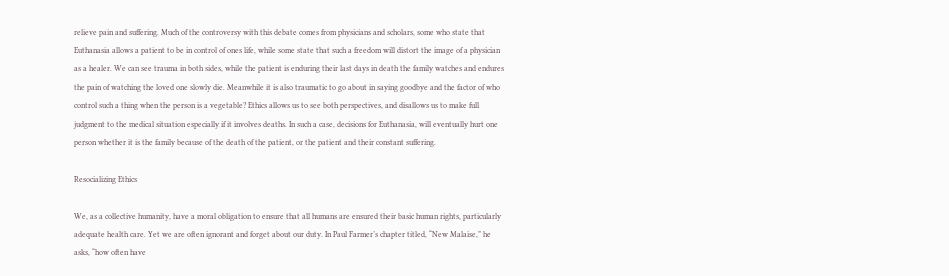relieve pain and suffering. Much of the controversy with this debate comes from physicians and scholars, some who state that Euthanasia allows a patient to be in control of ones life, while some state that such a freedom will distort the image of a physician as a healer. We can see trauma in both sides, while the patient is enduring their last days in death the family watches and endures the pain of watching the loved one slowly die. Meanwhile it is also traumatic to go about in saying goodbye and the factor of who control such a thing when the person is a vegetable? Ethics allows us to see both perspectives, and disallows us to make full judgment to the medical situation especially if it involves deaths. In such a case, decisions for Euthanasia, will eventually hurt one person whether it is the family because of the death of the patient, or the patient and their constant suffering.

Resocializing Ethics

We, as a collective humanity, have a moral obligation to ensure that all humans are ensured their basic human rights, particularly adequate health care. Yet we are often ignorant and forget about our duty. In Paul Farmer’s chapter titled, “New Malaise,” he asks, “how often have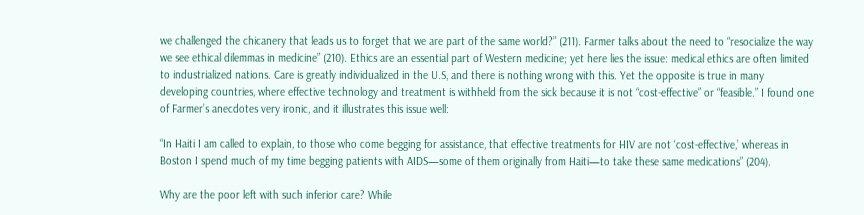we challenged the chicanery that leads us to forget that we are part of the same world?” (211). Farmer talks about the need to “resocialize the way we see ethical dilemmas in medicine” (210). Ethics are an essential part of Western medicine; yet here lies the issue: medical ethics are often limited to industrialized nations. Care is greatly individualized in the U.S, and there is nothing wrong with this. Yet the opposite is true in many developing countries, where effective technology and treatment is withheld from the sick because it is not “cost-effective” or “feasible.” I found one of Farmer’s anecdotes very ironic, and it illustrates this issue well:

“In Haiti I am called to explain, to those who come begging for assistance, that effective treatments for HIV are not ‘cost-effective,’ whereas in Boston I spend much of my time begging patients with AIDS—some of them originally from Haiti—to take these same medications” (204).

Why are the poor left with such inferior care? While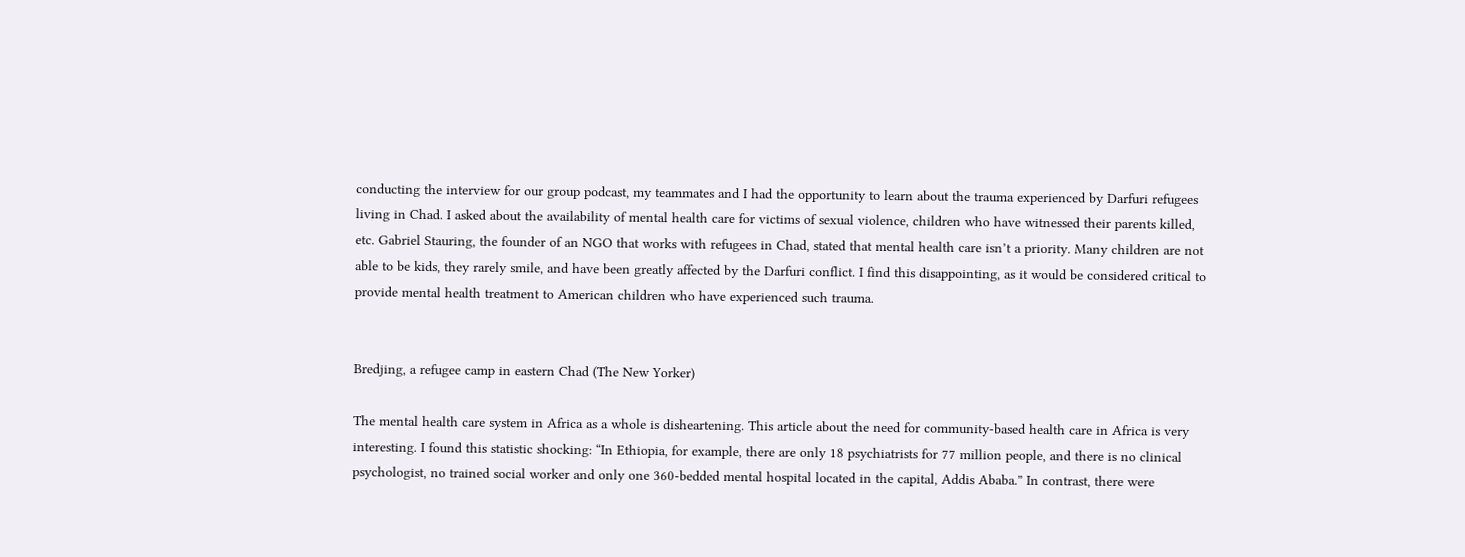conducting the interview for our group podcast, my teammates and I had the opportunity to learn about the trauma experienced by Darfuri refugees living in Chad. I asked about the availability of mental health care for victims of sexual violence, children who have witnessed their parents killed, etc. Gabriel Stauring, the founder of an NGO that works with refugees in Chad, stated that mental health care isn’t a priority. Many children are not able to be kids, they rarely smile, and have been greatly affected by the Darfuri conflict. I find this disappointing, as it would be considered critical to provide mental health treatment to American children who have experienced such trauma.


Bredjing, a refugee camp in eastern Chad (The New Yorker)

The mental health care system in Africa as a whole is disheartening. This article about the need for community-based health care in Africa is very interesting. I found this statistic shocking: “In Ethiopia, for example, there are only 18 psychiatrists for 77 million people, and there is no clinical psychologist, no trained social worker and only one 360-bedded mental hospital located in the capital, Addis Ababa.” In contrast, there were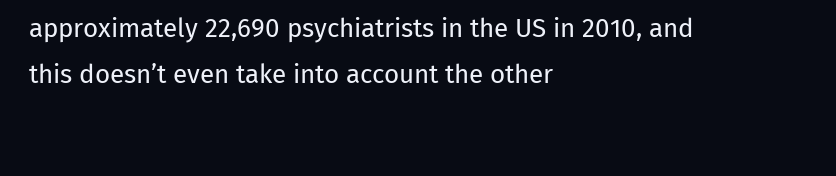approximately 22,690 psychiatrists in the US in 2010, and this doesn’t even take into account the other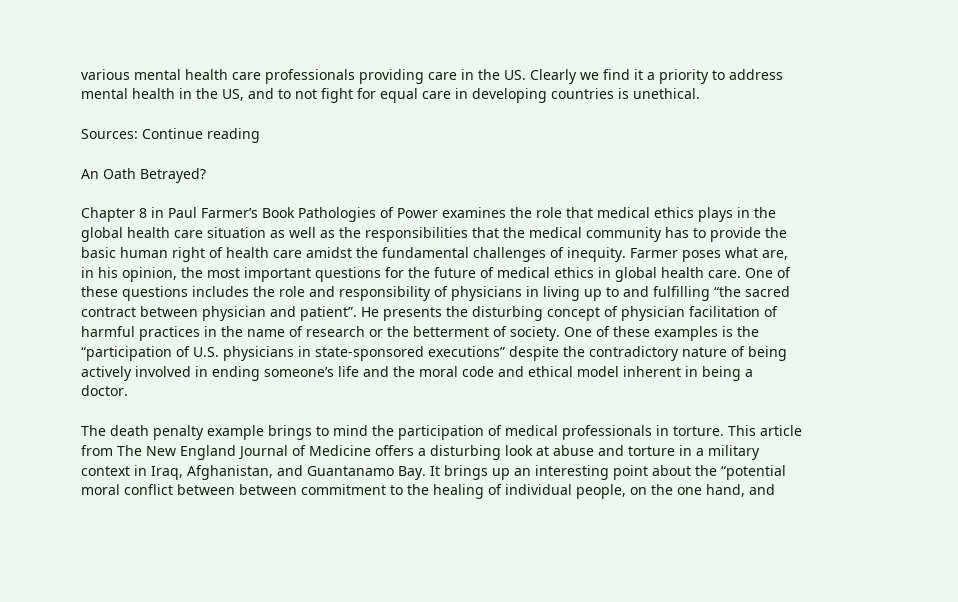various mental health care professionals providing care in the US. Clearly we find it a priority to address mental health in the US, and to not fight for equal care in developing countries is unethical.

Sources: Continue reading

An Oath Betrayed?

Chapter 8 in Paul Farmer’s Book Pathologies of Power examines the role that medical ethics plays in the global health care situation as well as the responsibilities that the medical community has to provide the basic human right of health care amidst the fundamental challenges of inequity. Farmer poses what are, in his opinion, the most important questions for the future of medical ethics in global health care. One of these questions includes the role and responsibility of physicians in living up to and fulfilling “the sacred contract between physician and patient”. He presents the disturbing concept of physician facilitation of harmful practices in the name of research or the betterment of society. One of these examples is the “participation of U.S. physicians in state-sponsored executions” despite the contradictory nature of being actively involved in ending someone’s life and the moral code and ethical model inherent in being a doctor.

The death penalty example brings to mind the participation of medical professionals in torture. This article from The New England Journal of Medicine offers a disturbing look at abuse and torture in a military context in Iraq, Afghanistan, and Guantanamo Bay. It brings up an interesting point about the “potential moral conflict between between commitment to the healing of individual people, on the one hand, and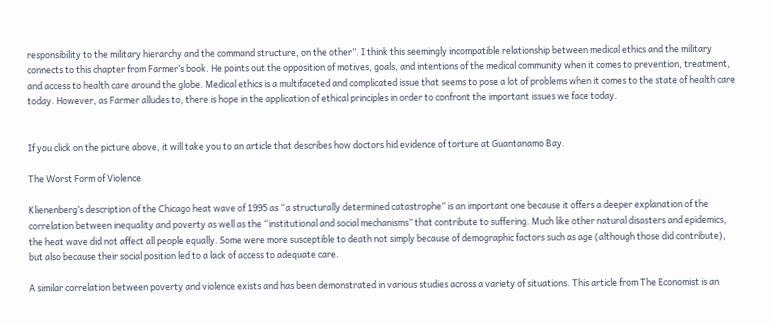responsibility to the military hierarchy and the command structure, on the other”. I think this seemingly incompatible relationship between medical ethics and the military connects to this chapter from Farmer’s book. He points out the opposition of motives, goals, and intentions of the medical community when it comes to prevention, treatment, and access to health care around the globe. Medical ethics is a multifaceted and complicated issue that seems to pose a lot of problems when it comes to the state of health care today. However, as Farmer alludes to, there is hope in the application of ethical principles in order to confront the important issues we face today.


If you click on the picture above, it will take you to an article that describes how doctors hid evidence of torture at Guantanamo Bay.

The Worst Form of Violence

Klienenberg’s description of the Chicago heat wave of 1995 as “a structurally determined catastrophe” is an important one because it offers a deeper explanation of the correlation between inequality and poverty as well as the “institutional and social mechanisms” that contribute to suffering. Much like other natural disasters and epidemics, the heat wave did not affect all people equally. Some were more susceptible to death not simply because of demographic factors such as age (although those did contribute), but also because their social position led to a lack of access to adequate care.

A similar correlation between poverty and violence exists and has been demonstrated in various studies across a variety of situations. This article from The Economist is an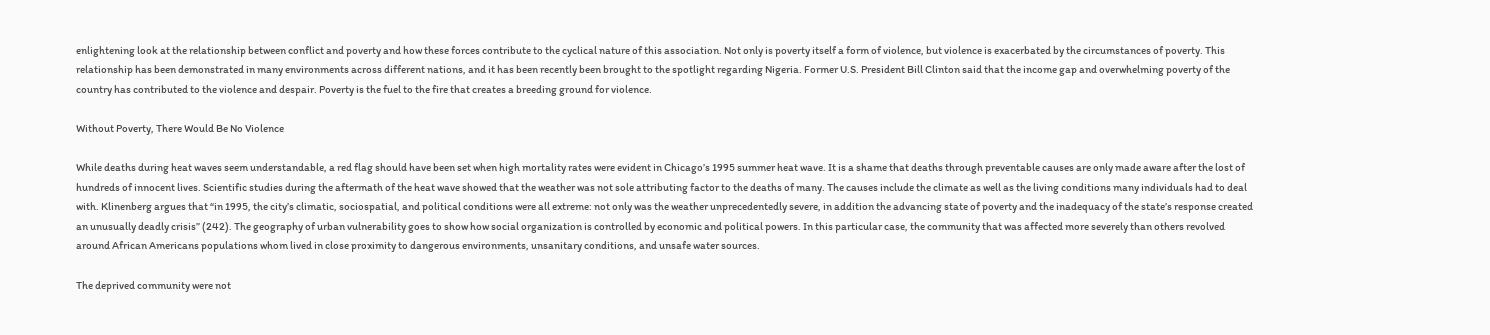enlightening look at the relationship between conflict and poverty and how these forces contribute to the cyclical nature of this association. Not only is poverty itself a form of violence, but violence is exacerbated by the circumstances of poverty. This relationship has been demonstrated in many environments across different nations, and it has been recently been brought to the spotlight regarding Nigeria. Former U.S. President Bill Clinton said that the income gap and overwhelming poverty of the country has contributed to the violence and despair. Poverty is the fuel to the fire that creates a breeding ground for violence.

Without Poverty, There Would Be No Violence

While deaths during heat waves seem understandable, a red flag should have been set when high mortality rates were evident in Chicago’s 1995 summer heat wave. It is a shame that deaths through preventable causes are only made aware after the lost of hundreds of innocent lives. Scientific studies during the aftermath of the heat wave showed that the weather was not sole attributing factor to the deaths of many. The causes include the climate as well as the living conditions many individuals had to deal with. Klinenberg argues that “in 1995, the city’s climatic, sociospatial, and political conditions were all extreme: not only was the weather unprecedentedly severe, in addition the advancing state of poverty and the inadequacy of the state’s response created an unusually deadly crisis” (242). The geography of urban vulnerability goes to show how social organization is controlled by economic and political powers. In this particular case, the community that was affected more severely than others revolved around African Americans populations whom lived in close proximity to dangerous environments, unsanitary conditions, and unsafe water sources.

The deprived community were not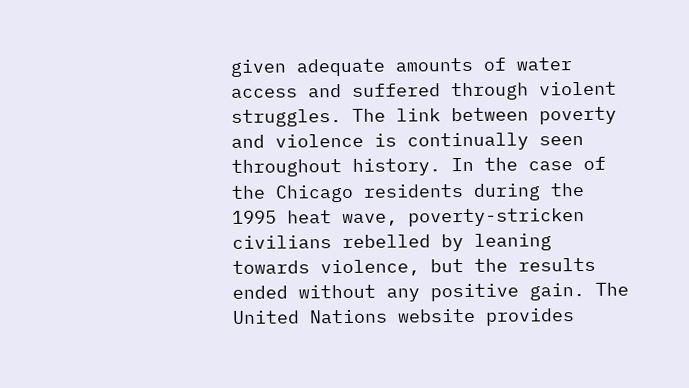given adequate amounts of water access and suffered through violent struggles. The link between poverty and violence is continually seen throughout history. In the case of the Chicago residents during the 1995 heat wave, poverty-stricken civilians rebelled by leaning towards violence, but the results ended without any positive gain. The United Nations website provides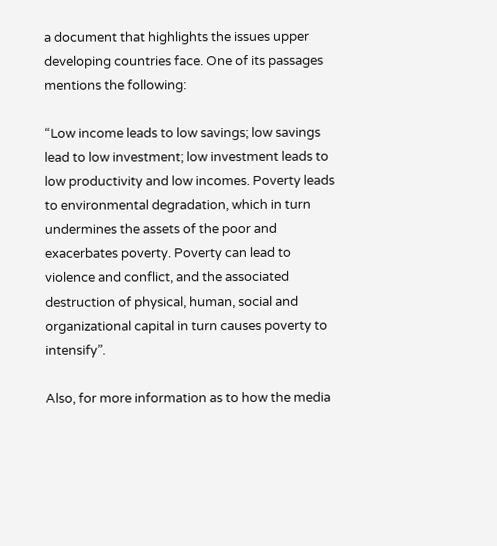a document that highlights the issues upper developing countries face. One of its passages mentions the following:

“Low income leads to low savings; low savings lead to low investment; low investment leads to low productivity and low incomes. Poverty leads to environmental degradation, which in turn undermines the assets of the poor and exacerbates poverty. Poverty can lead to violence and conflict, and the associated destruction of physical, human, social and organizational capital in turn causes poverty to intensify”.

Also, for more information as to how the media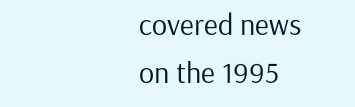covered news on the 1995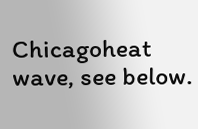Chicagoheat wave, see below.